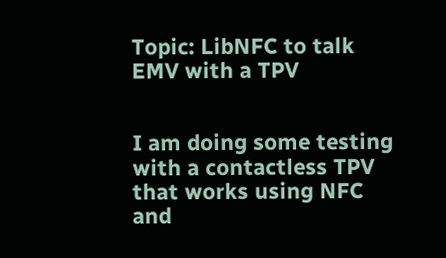Topic: LibNFC to talk EMV with a TPV


I am doing some testing with a contactless TPV that works using NFC and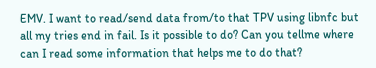EMV. I want to read/send data from/to that TPV using libnfc but all my tries end in fail. Is it possible to do? Can you tellme where can I read some information that helps me to do that?